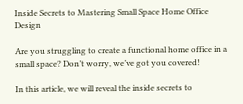Inside Secrets to Mastering Small Space Home Office Design

Are you struggling to create a functional home office in a small space? Don’t worry, we’ve got you covered!

In this article, we will reveal the inside secrets to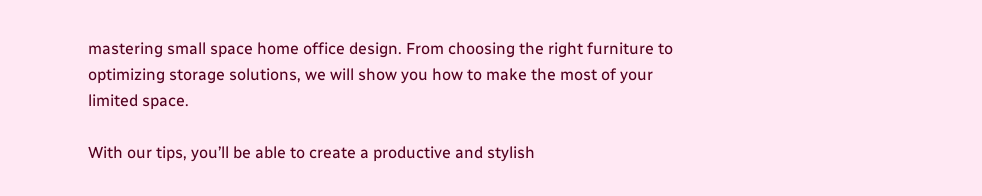mastering small space home office design. From choosing the right furniture to optimizing storage solutions, we will show you how to make the most of your limited space.

With our tips, you’ll be able to create a productive and stylish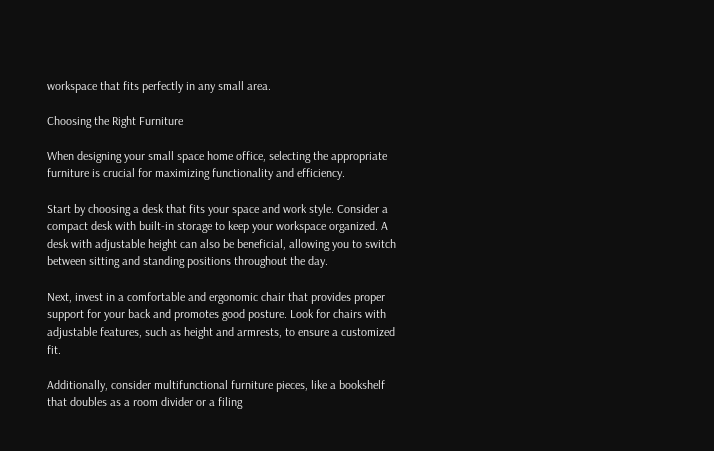workspace that fits perfectly in any small area.

Choosing the Right Furniture

When designing your small space home office, selecting the appropriate furniture is crucial for maximizing functionality and efficiency.

Start by choosing a desk that fits your space and work style. Consider a compact desk with built-in storage to keep your workspace organized. A desk with adjustable height can also be beneficial, allowing you to switch between sitting and standing positions throughout the day.

Next, invest in a comfortable and ergonomic chair that provides proper support for your back and promotes good posture. Look for chairs with adjustable features, such as height and armrests, to ensure a customized fit.

Additionally, consider multifunctional furniture pieces, like a bookshelf that doubles as a room divider or a filing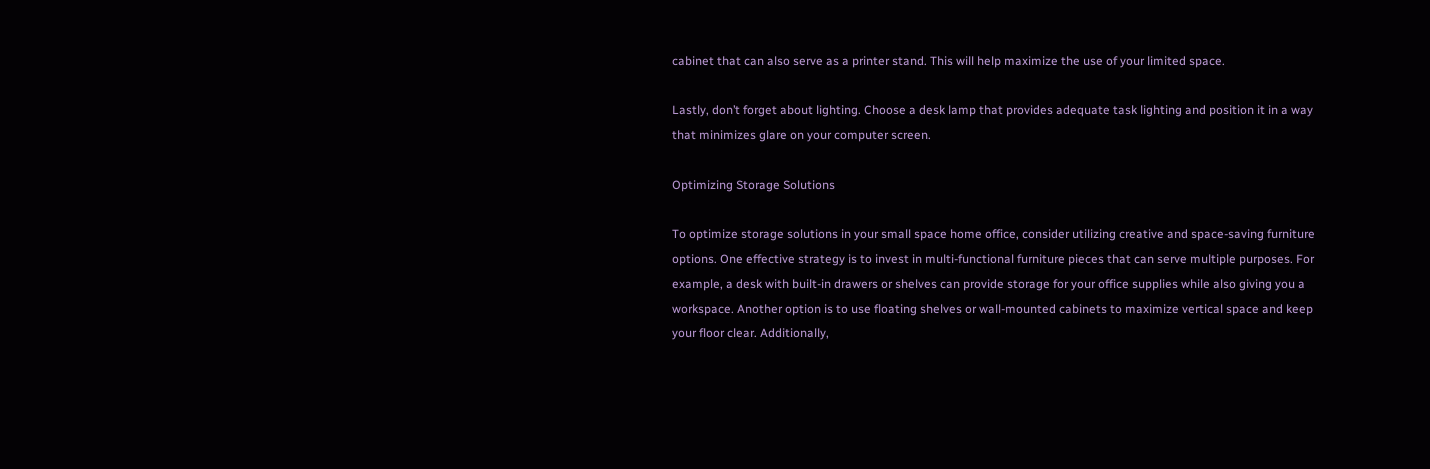cabinet that can also serve as a printer stand. This will help maximize the use of your limited space.

Lastly, don’t forget about lighting. Choose a desk lamp that provides adequate task lighting and position it in a way that minimizes glare on your computer screen.

Optimizing Storage Solutions

To optimize storage solutions in your small space home office, consider utilizing creative and space-saving furniture options. One effective strategy is to invest in multi-functional furniture pieces that can serve multiple purposes. For example, a desk with built-in drawers or shelves can provide storage for your office supplies while also giving you a workspace. Another option is to use floating shelves or wall-mounted cabinets to maximize vertical space and keep your floor clear. Additionally,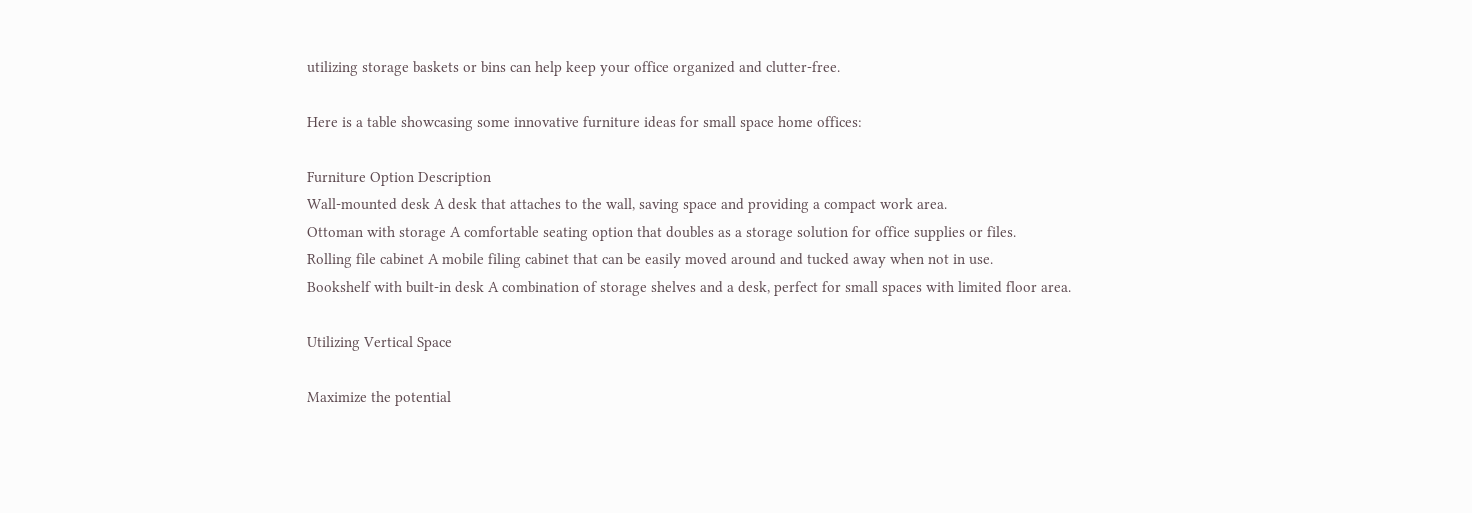utilizing storage baskets or bins can help keep your office organized and clutter-free.

Here is a table showcasing some innovative furniture ideas for small space home offices:

Furniture Option Description
Wall-mounted desk A desk that attaches to the wall, saving space and providing a compact work area.
Ottoman with storage A comfortable seating option that doubles as a storage solution for office supplies or files.
Rolling file cabinet A mobile filing cabinet that can be easily moved around and tucked away when not in use.
Bookshelf with built-in desk A combination of storage shelves and a desk, perfect for small spaces with limited floor area.

Utilizing Vertical Space

Maximize the potential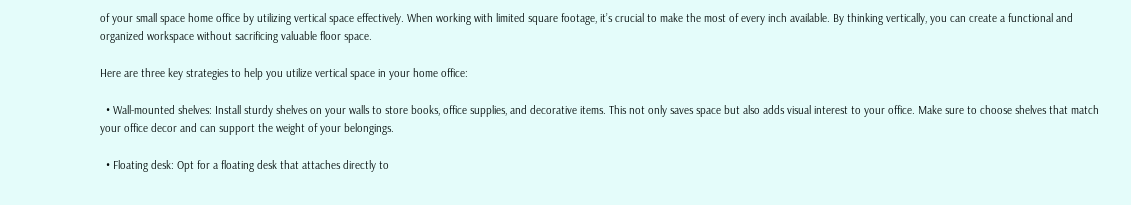of your small space home office by utilizing vertical space effectively. When working with limited square footage, it’s crucial to make the most of every inch available. By thinking vertically, you can create a functional and organized workspace without sacrificing valuable floor space.

Here are three key strategies to help you utilize vertical space in your home office:

  • Wall-mounted shelves: Install sturdy shelves on your walls to store books, office supplies, and decorative items. This not only saves space but also adds visual interest to your office. Make sure to choose shelves that match your office decor and can support the weight of your belongings.

  • Floating desk: Opt for a floating desk that attaches directly to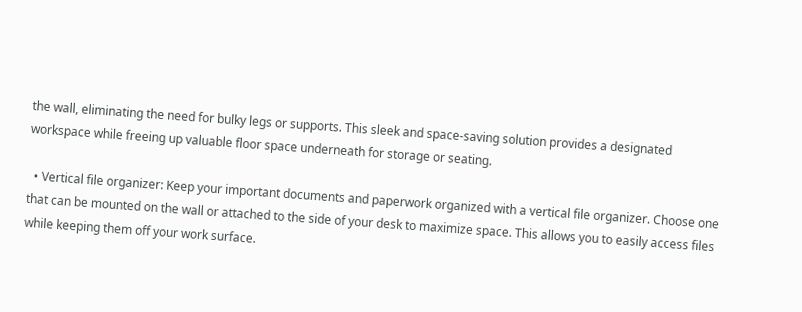the wall, eliminating the need for bulky legs or supports. This sleek and space-saving solution provides a designated workspace while freeing up valuable floor space underneath for storage or seating.

  • Vertical file organizer: Keep your important documents and paperwork organized with a vertical file organizer. Choose one that can be mounted on the wall or attached to the side of your desk to maximize space. This allows you to easily access files while keeping them off your work surface.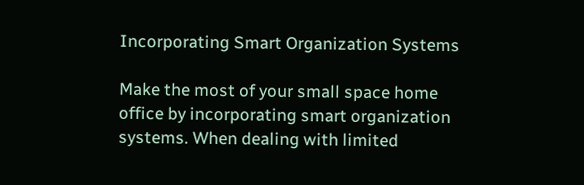Incorporating Smart Organization Systems

Make the most of your small space home office by incorporating smart organization systems. When dealing with limited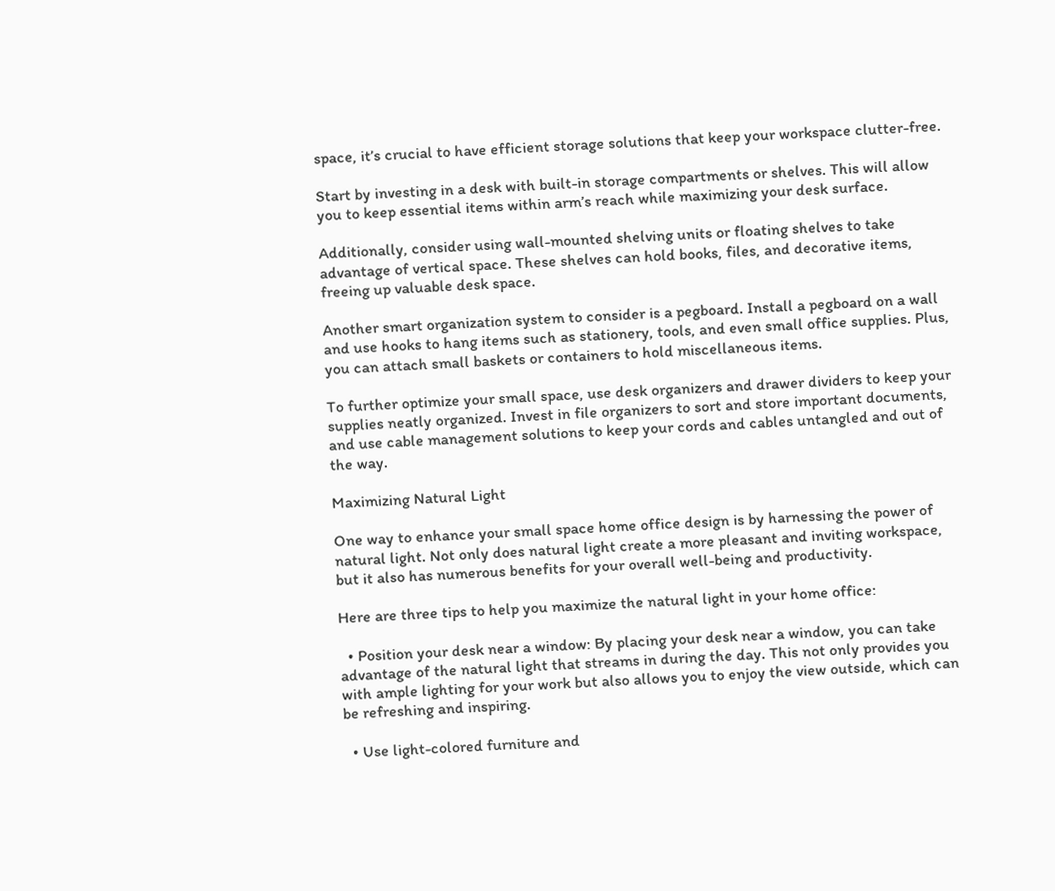space, it’s crucial to have efficient storage solutions that keep your workspace clutter-free.

Start by investing in a desk with built-in storage compartments or shelves. This will allow you to keep essential items within arm’s reach while maximizing your desk surface.

Additionally, consider using wall-mounted shelving units or floating shelves to take advantage of vertical space. These shelves can hold books, files, and decorative items, freeing up valuable desk space.

Another smart organization system to consider is a pegboard. Install a pegboard on a wall and use hooks to hang items such as stationery, tools, and even small office supplies. Plus, you can attach small baskets or containers to hold miscellaneous items.

To further optimize your small space, use desk organizers and drawer dividers to keep your supplies neatly organized. Invest in file organizers to sort and store important documents, and use cable management solutions to keep your cords and cables untangled and out of the way.

Maximizing Natural Light

One way to enhance your small space home office design is by harnessing the power of natural light. Not only does natural light create a more pleasant and inviting workspace, but it also has numerous benefits for your overall well-being and productivity.

Here are three tips to help you maximize the natural light in your home office:

  • Position your desk near a window: By placing your desk near a window, you can take advantage of the natural light that streams in during the day. This not only provides you with ample lighting for your work but also allows you to enjoy the view outside, which can be refreshing and inspiring.

  • Use light-colored furniture and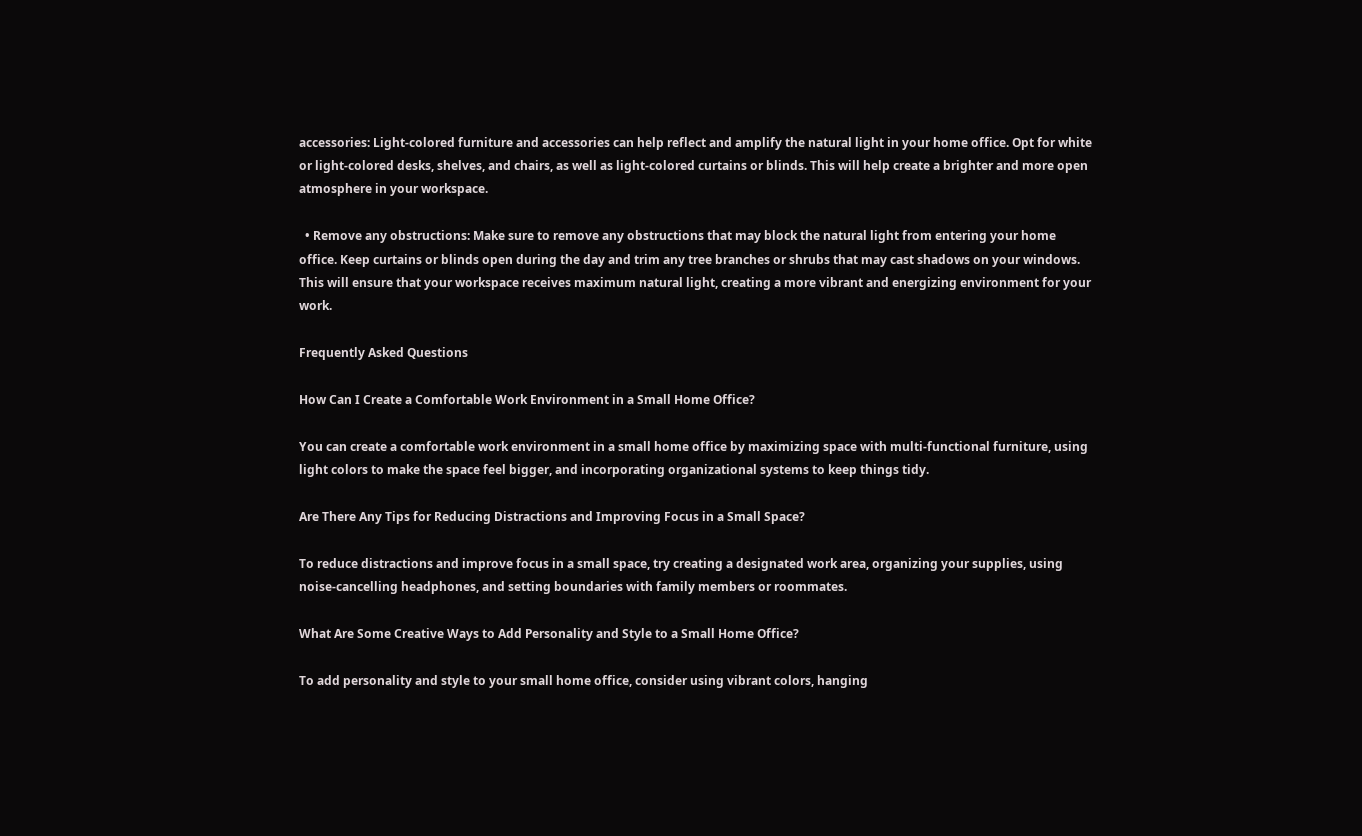accessories: Light-colored furniture and accessories can help reflect and amplify the natural light in your home office. Opt for white or light-colored desks, shelves, and chairs, as well as light-colored curtains or blinds. This will help create a brighter and more open atmosphere in your workspace.

  • Remove any obstructions: Make sure to remove any obstructions that may block the natural light from entering your home office. Keep curtains or blinds open during the day and trim any tree branches or shrubs that may cast shadows on your windows. This will ensure that your workspace receives maximum natural light, creating a more vibrant and energizing environment for your work.

Frequently Asked Questions

How Can I Create a Comfortable Work Environment in a Small Home Office?

You can create a comfortable work environment in a small home office by maximizing space with multi-functional furniture, using light colors to make the space feel bigger, and incorporating organizational systems to keep things tidy.

Are There Any Tips for Reducing Distractions and Improving Focus in a Small Space?

To reduce distractions and improve focus in a small space, try creating a designated work area, organizing your supplies, using noise-cancelling headphones, and setting boundaries with family members or roommates.

What Are Some Creative Ways to Add Personality and Style to a Small Home Office?

To add personality and style to your small home office, consider using vibrant colors, hanging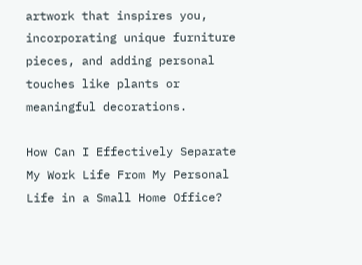artwork that inspires you, incorporating unique furniture pieces, and adding personal touches like plants or meaningful decorations.

How Can I Effectively Separate My Work Life From My Personal Life in a Small Home Office?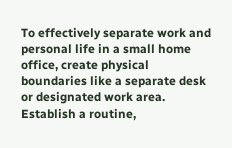To effectively separate work and personal life in a small home office, create physical boundaries like a separate desk or designated work area. Establish a routine,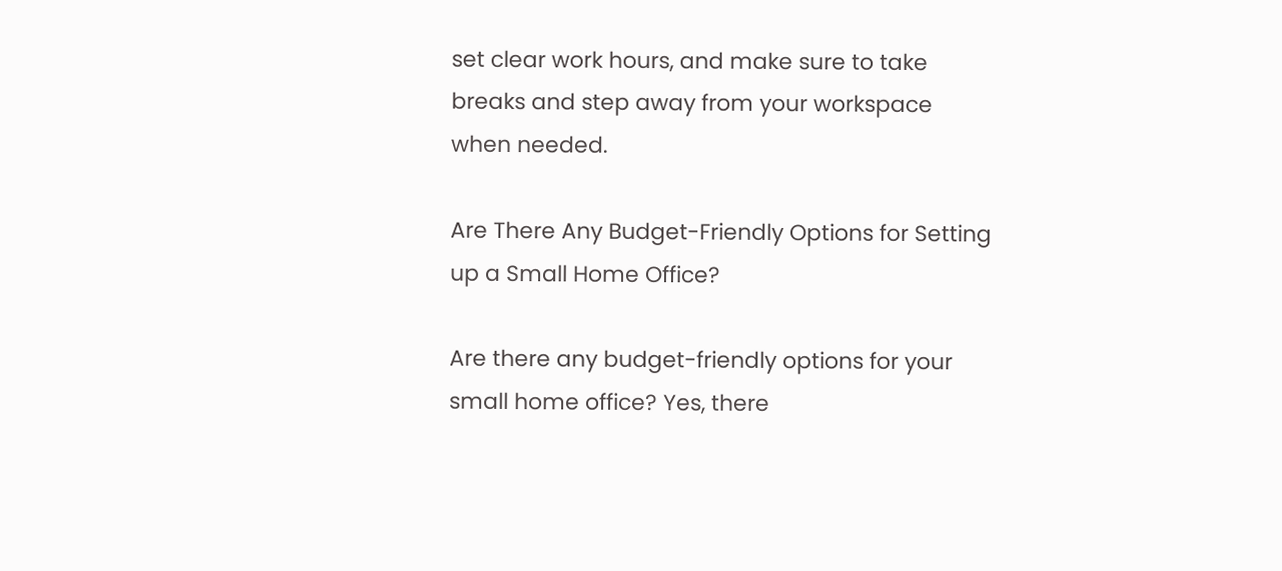set clear work hours, and make sure to take breaks and step away from your workspace when needed.

Are There Any Budget-Friendly Options for Setting up a Small Home Office?

Are there any budget-friendly options for your small home office? Yes, there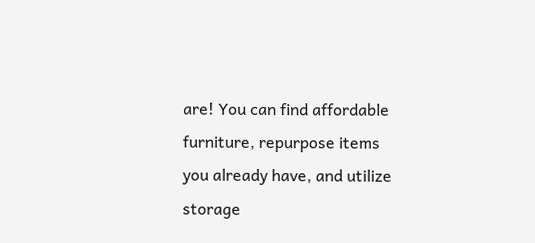are! You can find affordable furniture, repurpose items you already have, and utilize storage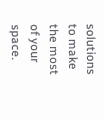solutions to make the most of your space.